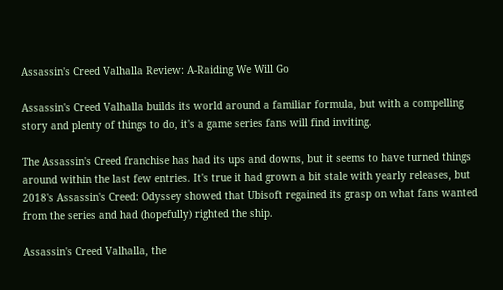Assassin's Creed Valhalla Review: A-Raiding We Will Go

Assassin's Creed Valhalla builds its world around a familiar formula, but with a compelling story and plenty of things to do, it's a game series fans will find inviting.

The Assassin's Creed franchise has had its ups and downs, but it seems to have turned things around within the last few entries. It's true it had grown a bit stale with yearly releases, but 2018's Assassin's Creed: Odyssey showed that Ubisoft regained its grasp on what fans wanted from the series and had (hopefully) righted the ship.

Assassin's Creed Valhalla, the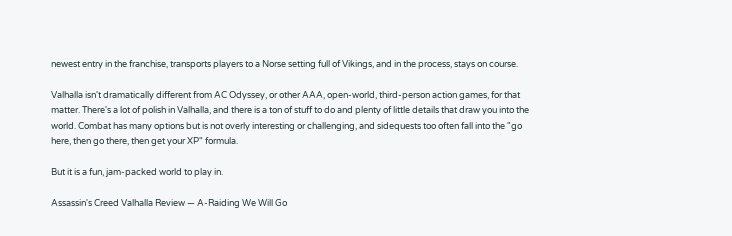newest entry in the franchise, transports players to a Norse setting full of Vikings, and in the process, stays on course.

Valhalla isn't dramatically different from AC Odyssey, or other AAA, open-world, third-person action games, for that matter. There's a lot of polish in Valhalla, and there is a ton of stuff to do and plenty of little details that draw you into the world. Combat has many options but is not overly interesting or challenging, and sidequests too often fall into the "go here, then go there, then get your XP" formula.

But it is a fun, jam-packed world to play in.

Assassin's Creed Valhalla Review — A-Raiding We Will Go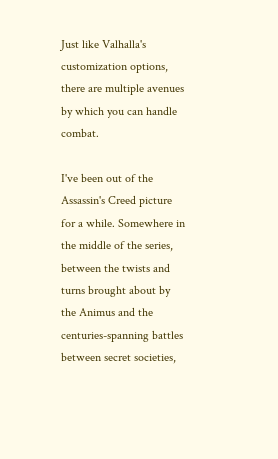Just like Valhalla's customization options, there are multiple avenues by which you can handle combat.

I've been out of the Assassin's Creed picture for a while. Somewhere in the middle of the series, between the twists and turns brought about by the Animus and the centuries-spanning battles between secret societies,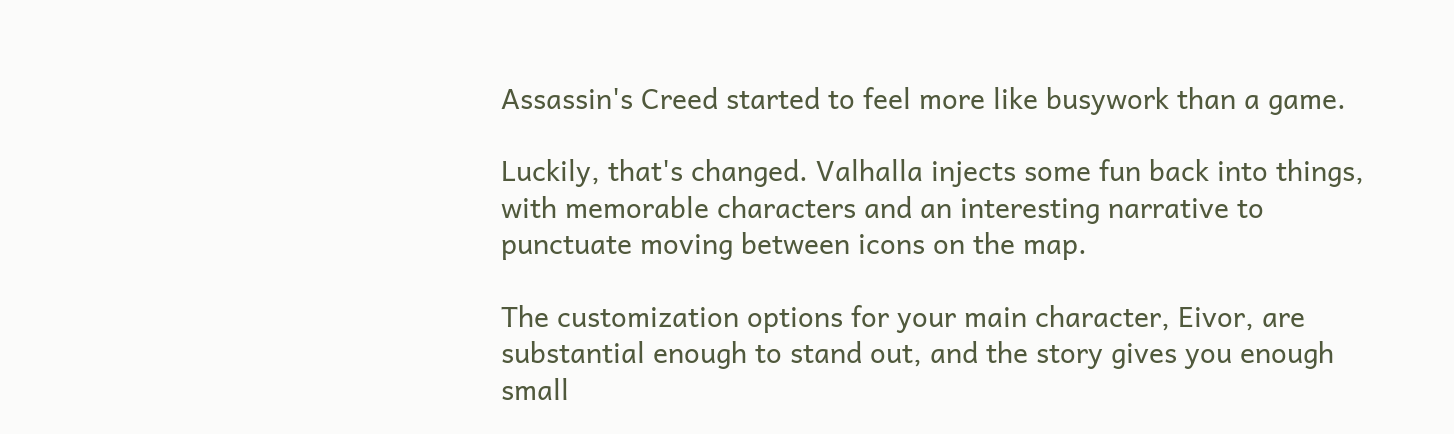Assassin's Creed started to feel more like busywork than a game.

Luckily, that's changed. Valhalla injects some fun back into things, with memorable characters and an interesting narrative to punctuate moving between icons on the map.

The customization options for your main character, Eivor, are substantial enough to stand out, and the story gives you enough small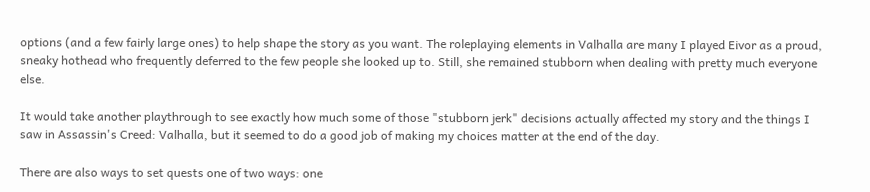options (and a few fairly large ones) to help shape the story as you want. The roleplaying elements in Valhalla are many I played Eivor as a proud, sneaky hothead who frequently deferred to the few people she looked up to. Still, she remained stubborn when dealing with pretty much everyone else.

It would take another playthrough to see exactly how much some of those "stubborn jerk" decisions actually affected my story and the things I saw in Assassin's Creed: Valhalla, but it seemed to do a good job of making my choices matter at the end of the day.

There are also ways to set quests one of two ways: one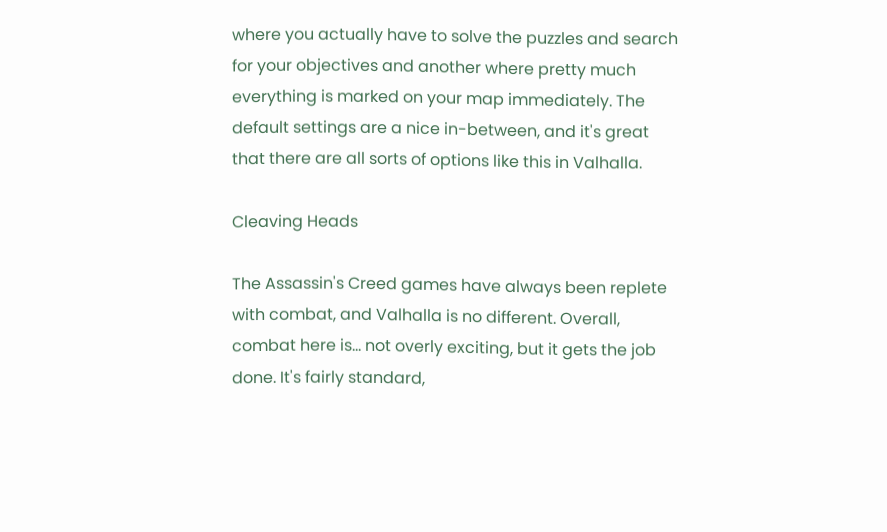where you actually have to solve the puzzles and search for your objectives and another where pretty much everything is marked on your map immediately. The default settings are a nice in-between, and it's great that there are all sorts of options like this in Valhalla.

Cleaving Heads

The Assassin's Creed games have always been replete with combat, and Valhalla is no different. Overall, combat here is... not overly exciting, but it gets the job done. It's fairly standard,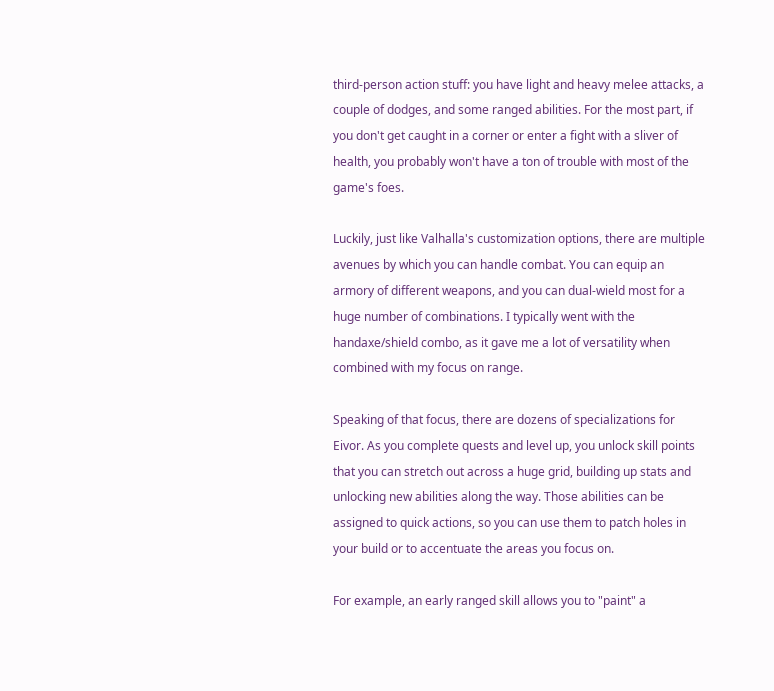third-person action stuff: you have light and heavy melee attacks, a couple of dodges, and some ranged abilities. For the most part, if you don't get caught in a corner or enter a fight with a sliver of health, you probably won't have a ton of trouble with most of the game's foes.

Luckily, just like Valhalla's customization options, there are multiple avenues by which you can handle combat. You can equip an armory of different weapons, and you can dual-wield most for a huge number of combinations. I typically went with the handaxe/shield combo, as it gave me a lot of versatility when combined with my focus on range.

Speaking of that focus, there are dozens of specializations for Eivor. As you complete quests and level up, you unlock skill points that you can stretch out across a huge grid, building up stats and unlocking new abilities along the way. Those abilities can be assigned to quick actions, so you can use them to patch holes in your build or to accentuate the areas you focus on.

For example, an early ranged skill allows you to "paint" a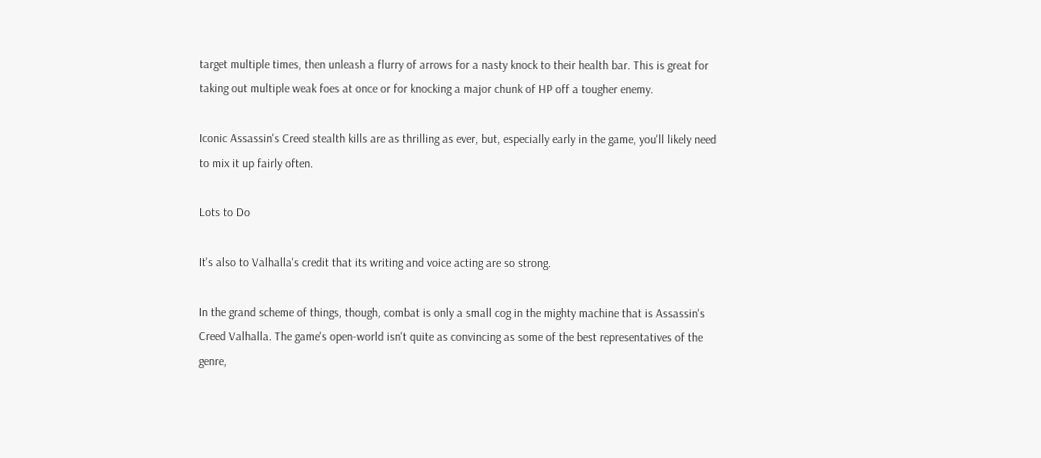target multiple times, then unleash a flurry of arrows for a nasty knock to their health bar. This is great for taking out multiple weak foes at once or for knocking a major chunk of HP off a tougher enemy.

Iconic Assassin's Creed stealth kills are as thrilling as ever, but, especially early in the game, you'll likely need to mix it up fairly often.

Lots to Do

It's also to Valhalla's credit that its writing and voice acting are so strong.

In the grand scheme of things, though, combat is only a small cog in the mighty machine that is Assassin's Creed Valhalla. The game's open-world isn't quite as convincing as some of the best representatives of the genre,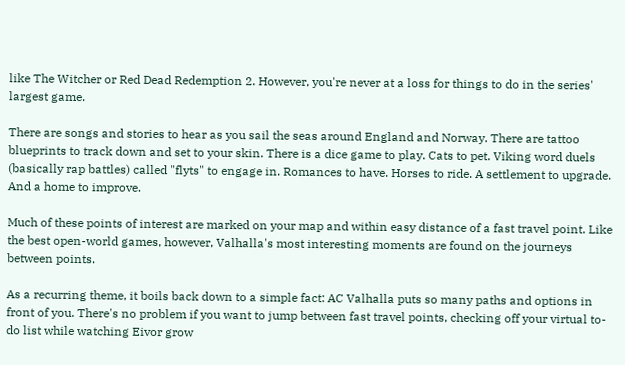like The Witcher or Red Dead Redemption 2. However, you're never at a loss for things to do in the series' largest game.

There are songs and stories to hear as you sail the seas around England and Norway. There are tattoo blueprints to track down and set to your skin. There is a dice game to play. Cats to pet. Viking word duels (basically rap battles) called "flyts" to engage in. Romances to have. Horses to ride. A settlement to upgrade. And a home to improve.

Much of these points of interest are marked on your map and within easy distance of a fast travel point. Like the best open-world games, however, Valhalla's most interesting moments are found on the journeys between points.

As a recurring theme, it boils back down to a simple fact: AC Valhalla puts so many paths and options in front of you. There's no problem if you want to jump between fast travel points, checking off your virtual to-do list while watching Eivor grow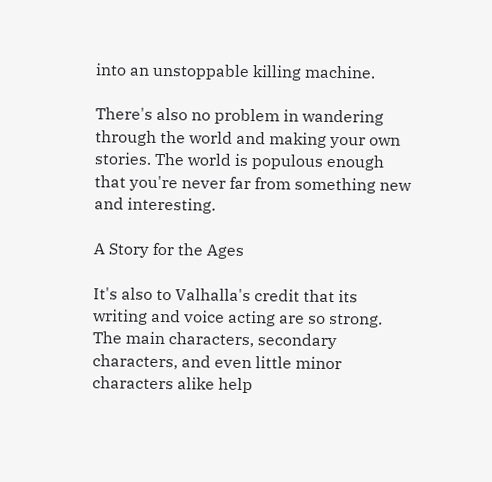into an unstoppable killing machine.

There's also no problem in wandering through the world and making your own stories. The world is populous enough that you're never far from something new and interesting.

A Story for the Ages

It's also to Valhalla's credit that its writing and voice acting are so strong. The main characters, secondary characters, and even little minor characters alike help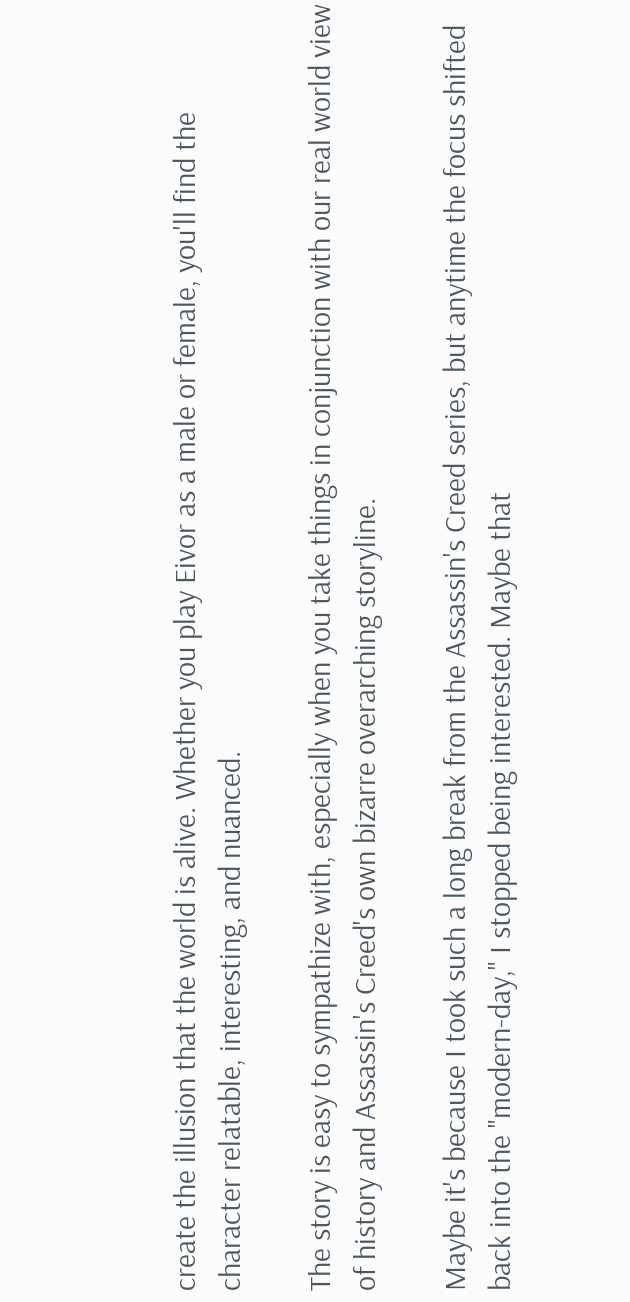create the illusion that the world is alive. Whether you play Eivor as a male or female, you'll find the character relatable, interesting, and nuanced.

The story is easy to sympathize with, especially when you take things in conjunction with our real world view of history and Assassin's Creed's own bizarre overarching storyline.

Maybe it's because I took such a long break from the Assassin's Creed series, but anytime the focus shifted back into the "modern-day," I stopped being interested. Maybe that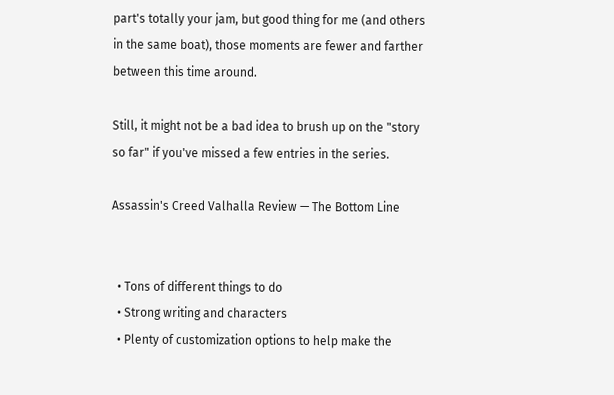part's totally your jam, but good thing for me (and others in the same boat), those moments are fewer and farther between this time around.

Still, it might not be a bad idea to brush up on the "story so far" if you've missed a few entries in the series.

Assassin's Creed Valhalla Review — The Bottom Line


  • Tons of different things to do
  • Strong writing and characters
  • Plenty of customization options to help make the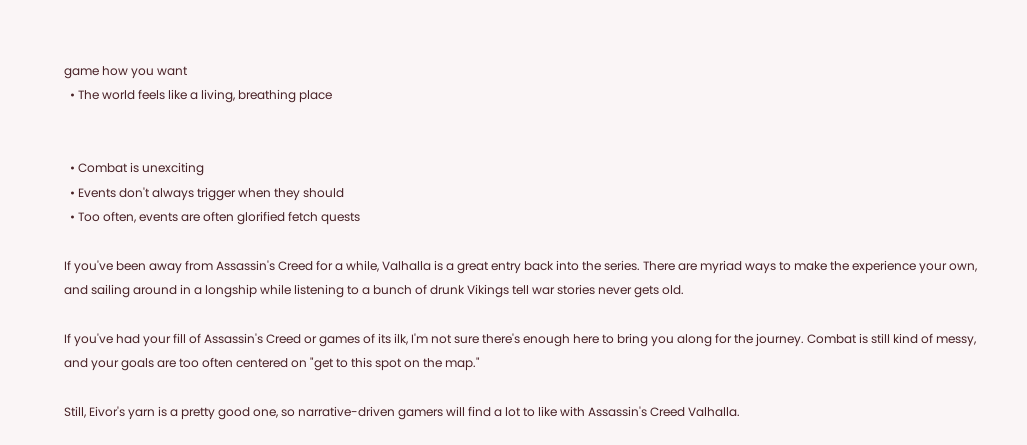game how you want
  • The world feels like a living, breathing place


  • Combat is unexciting
  • Events don't always trigger when they should
  • Too often, events are often glorified fetch quests

If you've been away from Assassin's Creed for a while, Valhalla is a great entry back into the series. There are myriad ways to make the experience your own, and sailing around in a longship while listening to a bunch of drunk Vikings tell war stories never gets old.

If you've had your fill of Assassin's Creed or games of its ilk, I'm not sure there's enough here to bring you along for the journey. Combat is still kind of messy, and your goals are too often centered on "get to this spot on the map."

Still, Eivor's yarn is a pretty good one, so narrative-driven gamers will find a lot to like with Assassin's Creed Valhalla.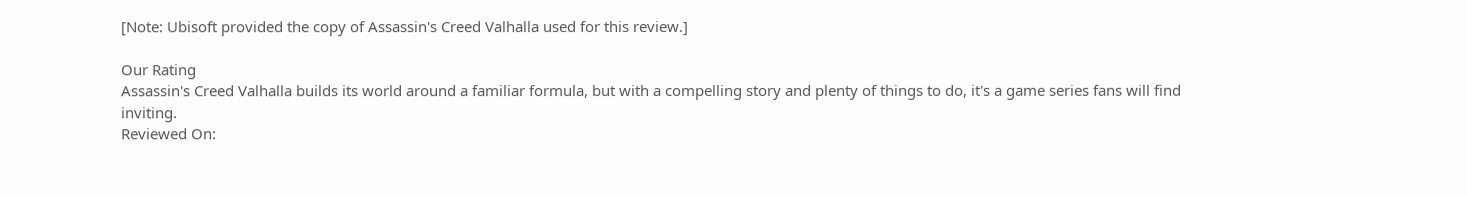[Note: Ubisoft provided the copy of Assassin's Creed Valhalla used for this review.]

Our Rating
Assassin's Creed Valhalla builds its world around a familiar formula, but with a compelling story and plenty of things to do, it's a game series fans will find inviting.
Reviewed On: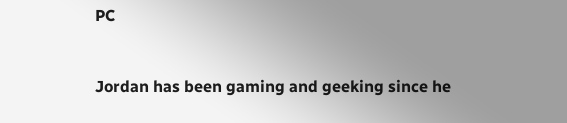PC


Jordan has been gaming and geeking since he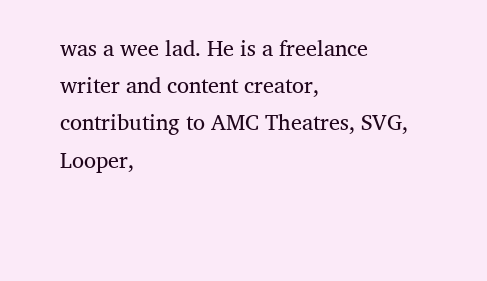was a wee lad. He is a freelance writer and content creator, contributing to AMC Theatres, SVG, Looper,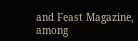and Feast Magazine, among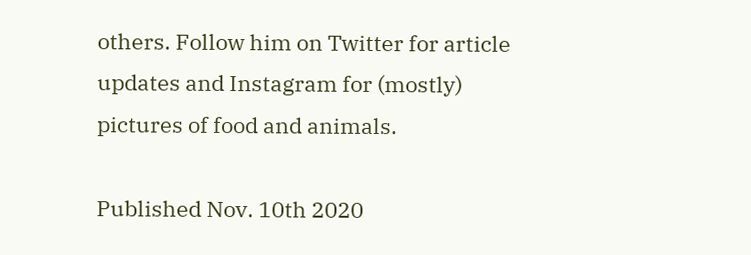others. Follow him on Twitter for article updates and Instagram for (mostly) pictures of food and animals.

Published Nov. 10th 2020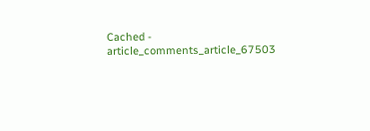Cached - article_comments_article_67503